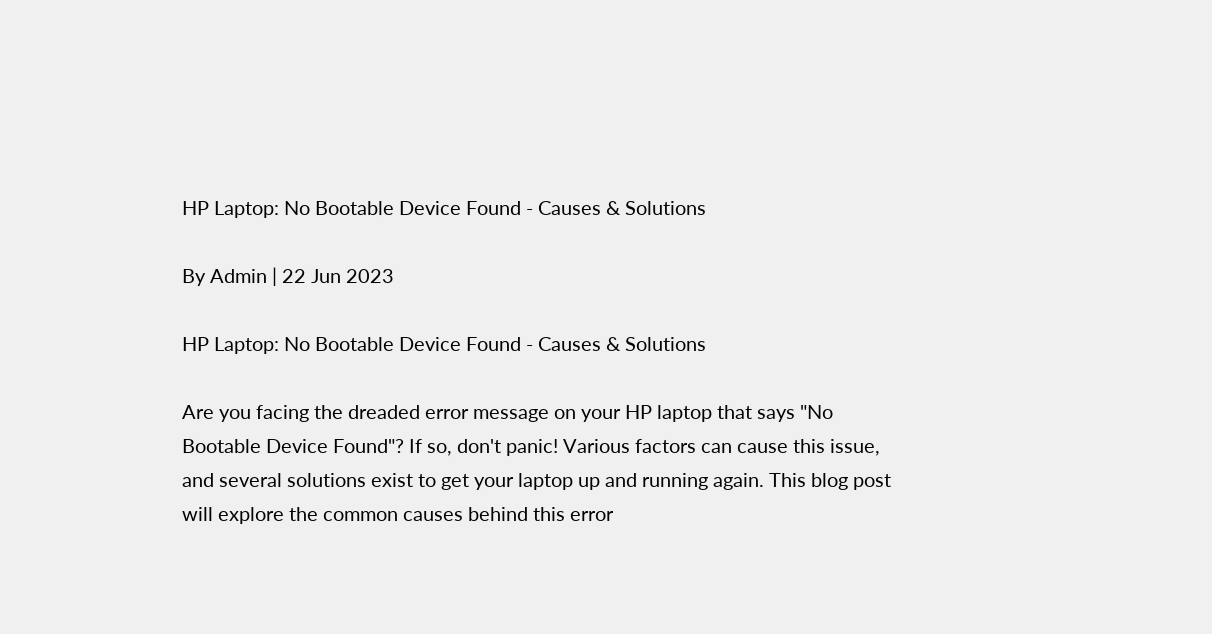HP Laptop: No Bootable Device Found - Causes & Solutions

By Admin | 22 Jun 2023

HP Laptop: No Bootable Device Found - Causes & Solutions

Are you facing the dreaded error message on your HP laptop that says "No Bootable Device Found"? If so, don't panic! Various factors can cause this issue, and several solutions exist to get your laptop up and running again. This blog post will explore the common causes behind this error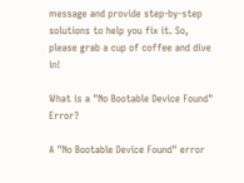message and provide step-by-step solutions to help you fix it. So, please grab a cup of coffee and dive in!

What is a "No Bootable Device Found" Error?

A "No Bootable Device Found" error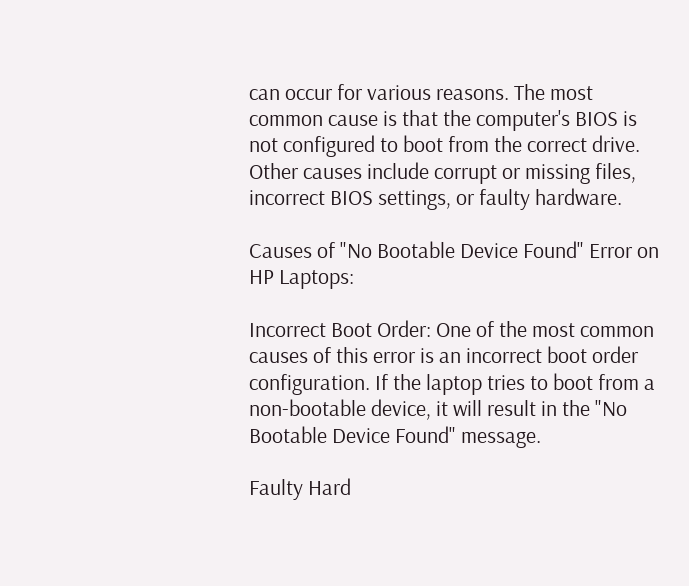can occur for various reasons. The most common cause is that the computer's BIOS is not configured to boot from the correct drive. Other causes include corrupt or missing files, incorrect BIOS settings, or faulty hardware.

Causes of "No Bootable Device Found" Error on HP Laptops:

Incorrect Boot Order: One of the most common causes of this error is an incorrect boot order configuration. If the laptop tries to boot from a non-bootable device, it will result in the "No Bootable Device Found" message.

Faulty Hard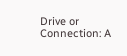Drive or Connection: A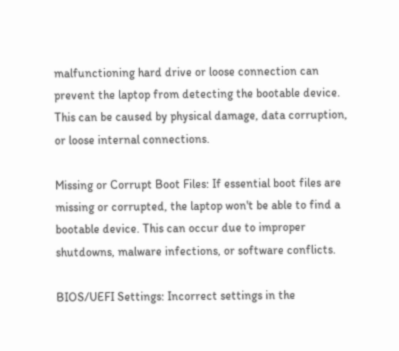malfunctioning hard drive or loose connection can prevent the laptop from detecting the bootable device. This can be caused by physical damage, data corruption, or loose internal connections.

Missing or Corrupt Boot Files: If essential boot files are missing or corrupted, the laptop won't be able to find a bootable device. This can occur due to improper shutdowns, malware infections, or software conflicts.

BIOS/UEFI Settings: Incorrect settings in the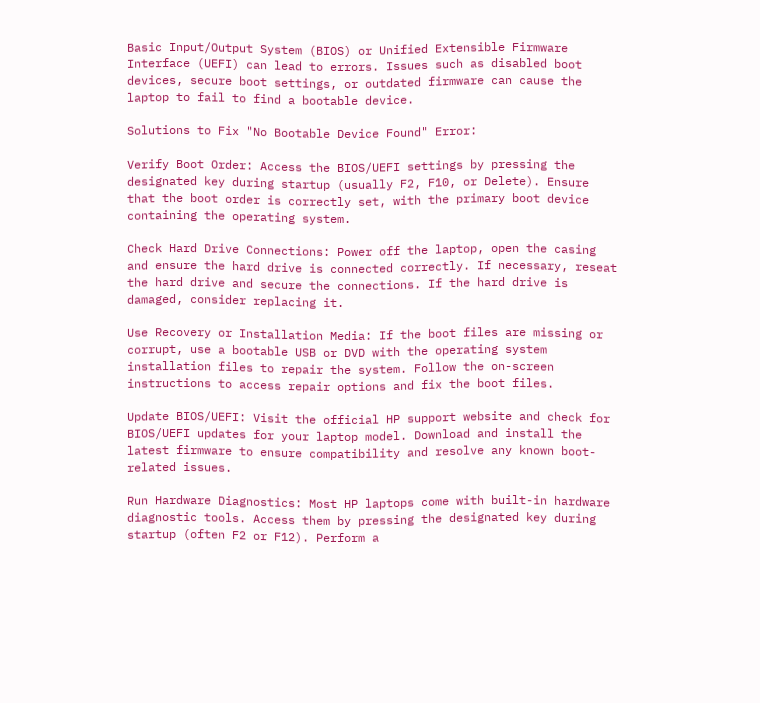Basic Input/Output System (BIOS) or Unified Extensible Firmware Interface (UEFI) can lead to errors. Issues such as disabled boot devices, secure boot settings, or outdated firmware can cause the laptop to fail to find a bootable device.

Solutions to Fix "No Bootable Device Found" Error:

Verify Boot Order: Access the BIOS/UEFI settings by pressing the designated key during startup (usually F2, F10, or Delete). Ensure that the boot order is correctly set, with the primary boot device containing the operating system.

Check Hard Drive Connections: Power off the laptop, open the casing and ensure the hard drive is connected correctly. If necessary, reseat the hard drive and secure the connections. If the hard drive is damaged, consider replacing it.

Use Recovery or Installation Media: If the boot files are missing or corrupt, use a bootable USB or DVD with the operating system installation files to repair the system. Follow the on-screen instructions to access repair options and fix the boot files.

Update BIOS/UEFI: Visit the official HP support website and check for BIOS/UEFI updates for your laptop model. Download and install the latest firmware to ensure compatibility and resolve any known boot-related issues.

Run Hardware Diagnostics: Most HP laptops come with built-in hardware diagnostic tools. Access them by pressing the designated key during startup (often F2 or F12). Perform a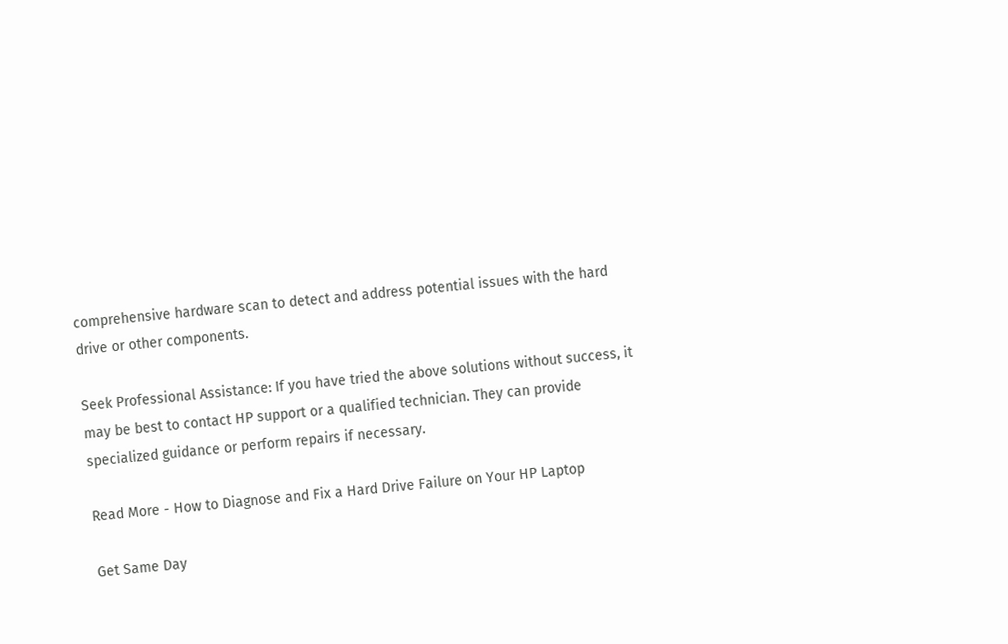comprehensive hardware scan to detect and address potential issues with the hard drive or other components.

Seek Professional Assistance: If you have tried the above solutions without success, it may be best to contact HP support or a qualified technician. They can provide specialized guidance or perform repairs if necessary.

Read More - How to Diagnose and Fix a Hard Drive Failure on Your HP Laptop

Get Same Day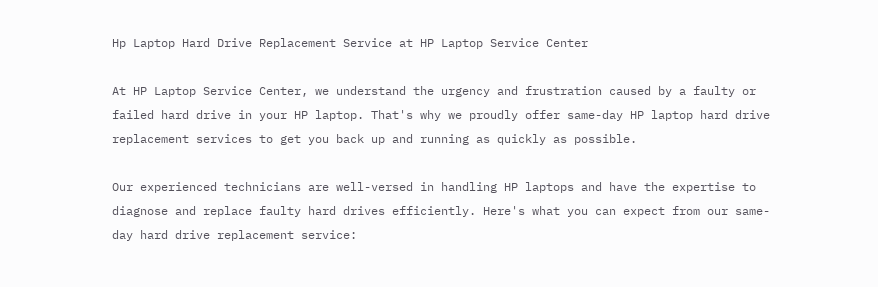Hp Laptop Hard Drive Replacement Service at HP Laptop Service Center

At HP Laptop Service Center, we understand the urgency and frustration caused by a faulty or failed hard drive in your HP laptop. That's why we proudly offer same-day HP laptop hard drive replacement services to get you back up and running as quickly as possible.

Our experienced technicians are well-versed in handling HP laptops and have the expertise to diagnose and replace faulty hard drives efficiently. Here's what you can expect from our same-day hard drive replacement service: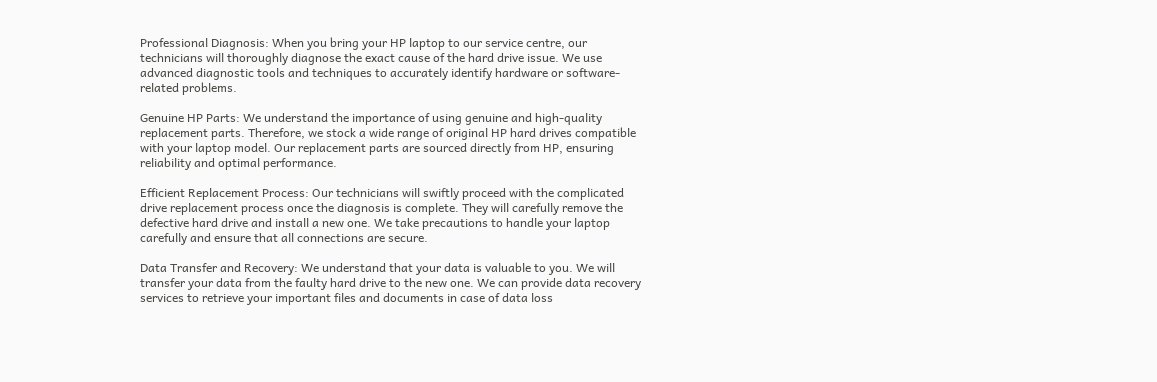Professional Diagnosis: When you bring your HP laptop to our service centre, our technicians will thoroughly diagnose the exact cause of the hard drive issue. We use advanced diagnostic tools and techniques to accurately identify hardware or software-related problems.

Genuine HP Parts: We understand the importance of using genuine and high-quality replacement parts. Therefore, we stock a wide range of original HP hard drives compatible with your laptop model. Our replacement parts are sourced directly from HP, ensuring reliability and optimal performance.

Efficient Replacement Process: Our technicians will swiftly proceed with the complicated drive replacement process once the diagnosis is complete. They will carefully remove the defective hard drive and install a new one. We take precautions to handle your laptop carefully and ensure that all connections are secure.

Data Transfer and Recovery: We understand that your data is valuable to you. We will transfer your data from the faulty hard drive to the new one. We can provide data recovery services to retrieve your important files and documents in case of data loss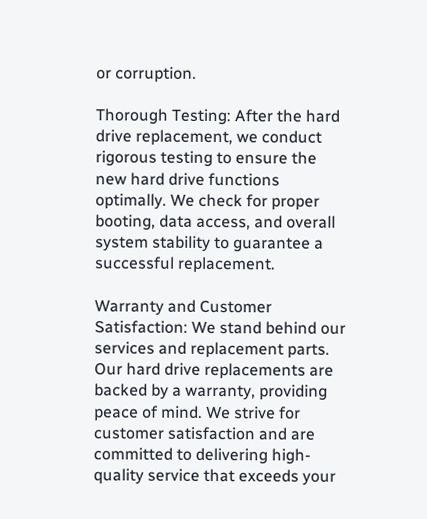or corruption.

Thorough Testing: After the hard drive replacement, we conduct rigorous testing to ensure the new hard drive functions optimally. We check for proper booting, data access, and overall system stability to guarantee a successful replacement.

Warranty and Customer Satisfaction: We stand behind our services and replacement parts. Our hard drive replacements are backed by a warranty, providing peace of mind. We strive for customer satisfaction and are committed to delivering high-quality service that exceeds your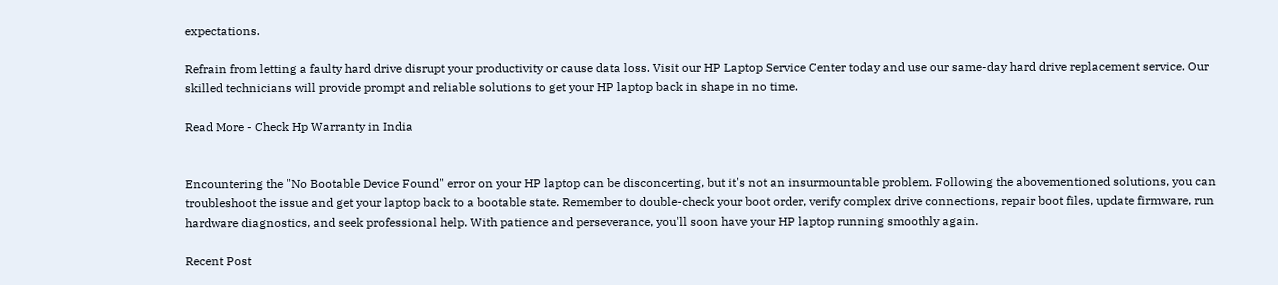expectations.

Refrain from letting a faulty hard drive disrupt your productivity or cause data loss. Visit our HP Laptop Service Center today and use our same-day hard drive replacement service. Our skilled technicians will provide prompt and reliable solutions to get your HP laptop back in shape in no time.

Read More - Check Hp Warranty in India


Encountering the "No Bootable Device Found" error on your HP laptop can be disconcerting, but it's not an insurmountable problem. Following the abovementioned solutions, you can troubleshoot the issue and get your laptop back to a bootable state. Remember to double-check your boot order, verify complex drive connections, repair boot files, update firmware, run hardware diagnostics, and seek professional help. With patience and perseverance, you'll soon have your HP laptop running smoothly again.

Recent Post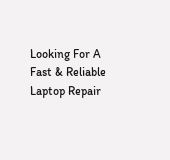Looking For A Fast & Reliable Laptop Repair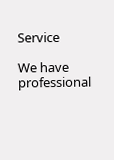Service

We have professional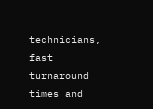technicians, fast turnaround times and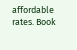affordable rates. Book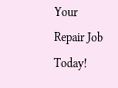Your Repair Job Today!